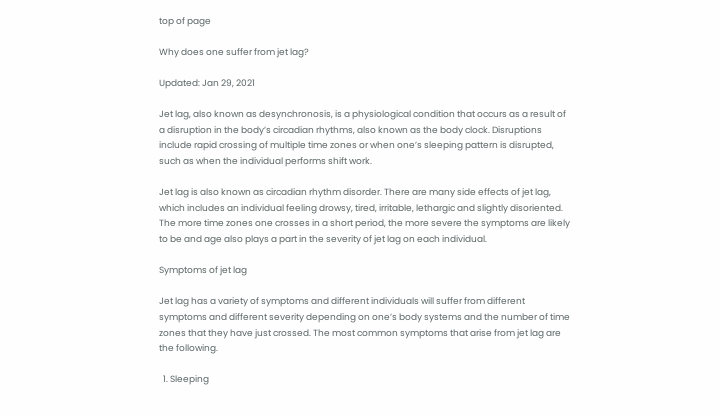top of page

Why does one suffer from jet lag?

Updated: Jan 29, 2021

Jet lag, also known as desynchronosis, is a physiological condition that occurs as a result of a disruption in the body’s circadian rhythms, also known as the body clock. Disruptions include rapid crossing of multiple time zones or when one’s sleeping pattern is disrupted, such as when the individual performs shift work.

Jet lag is also known as circadian rhythm disorder. There are many side effects of jet lag, which includes an individual feeling drowsy, tired, irritable, lethargic and slightly disoriented. The more time zones one crosses in a short period, the more severe the symptoms are likely to be and age also plays a part in the severity of jet lag on each individual.

Symptoms of jet lag

Jet lag has a variety of symptoms and different individuals will suffer from different symptoms and different severity depending on one’s body systems and the number of time zones that they have just crossed. The most common symptoms that arise from jet lag are the following.

  1. Sleeping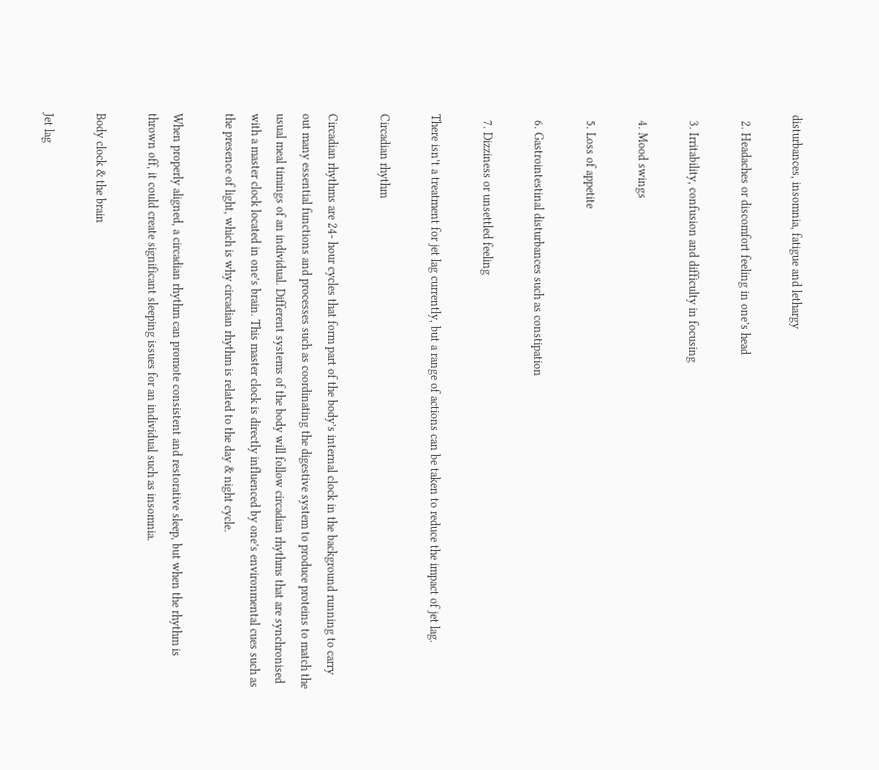disturbances, insomnia, fatigue and lethargy

  2. Headaches or discomfort feeling in one’s head

  3. Irritability, confusion and difficulty in focusing

  4. Mood swings

  5. Loss of appetite

  6. Gastrointestinal disturbances such as constipation

  7. Dizziness or unsettled feeling

There isn’t a treatment for jet lag currently, but a range of actions can be taken to reduce the impact of jet lag.

Circadian rhythm

Circadian rhythms are 24- hour cycles that form part of the body’s internal clock in the background running to carry out many essential functions and processes such as coordinating the digestive system to produce proteins to match the usual meal timings of an individual. Different systems of the body will follow circadian rhythms that are synchronised with a master clock located in one’s brain. This master clock is directly influenced by one’s environmental cues such as the presence of light, which is why circadian rhythm is related to the day & night cycle.

When properly aligned, a circadian rhythm can promote consistent and restorative sleep, but when the rhythm is thrown off, it could create significant sleeping issues for an individual such as insomnia.

Body clock & the brain

Jet lag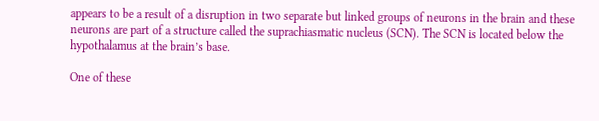appears to be a result of a disruption in two separate but linked groups of neurons in the brain and these neurons are part of a structure called the suprachiasmatic nucleus (SCN). The SCN is located below the hypothalamus at the brain’s base.

One of these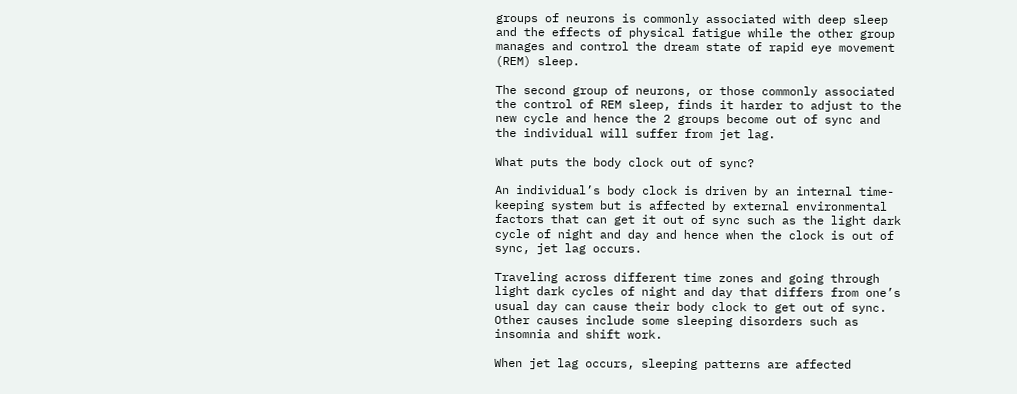groups of neurons is commonly associated with deep sleep and the effects of physical fatigue while the other group manages and control the dream state of rapid eye movement (REM) sleep.

The second group of neurons, or those commonly associated the control of REM sleep, finds it harder to adjust to the new cycle and hence the 2 groups become out of sync and the individual will suffer from jet lag.

What puts the body clock out of sync?

An individual’s body clock is driven by an internal time-keeping system but is affected by external environmental factors that can get it out of sync such as the light dark cycle of night and day and hence when the clock is out of sync, jet lag occurs.

Traveling across different time zones and going through light dark cycles of night and day that differs from one’s usual day can cause their body clock to get out of sync. Other causes include some sleeping disorders such as insomnia and shift work.

When jet lag occurs, sleeping patterns are affected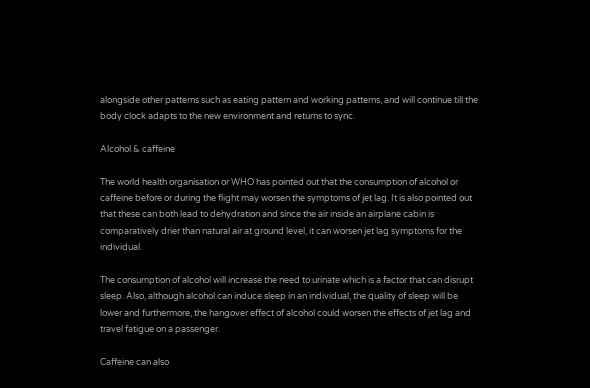alongside other patterns such as eating pattern and working patterns, and will continue till the body clock adapts to the new environment and returns to sync.

Alcohol & caffeine

The world health organisation or WHO has pointed out that the consumption of alcohol or caffeine before or during the flight may worsen the symptoms of jet lag. It is also pointed out that these can both lead to dehydration and since the air inside an airplane cabin is comparatively drier than natural air at ground level, it can worsen jet lag symptoms for the individual.

The consumption of alcohol will increase the need to urinate which is a factor that can disrupt sleep. Also, although alcohol can induce sleep in an individual, the quality of sleep will be lower and furthermore, the hangover effect of alcohol could worsen the effects of jet lag and travel fatigue on a passenger.

Caffeine can also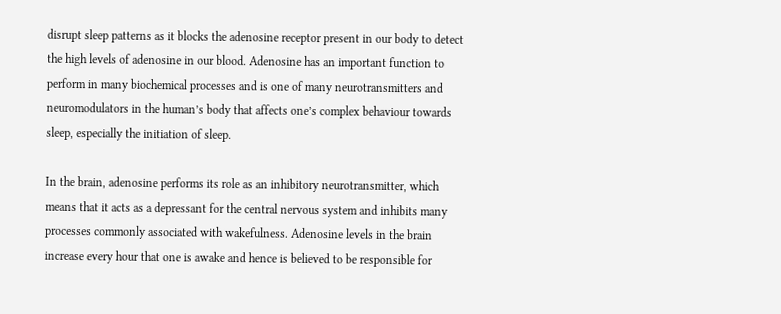disrupt sleep patterns as it blocks the adenosine receptor present in our body to detect the high levels of adenosine in our blood. Adenosine has an important function to perform in many biochemical processes and is one of many neurotransmitters and neuromodulators in the human’s body that affects one’s complex behaviour towards sleep, especially the initiation of sleep.

In the brain, adenosine performs its role as an inhibitory neurotransmitter, which means that it acts as a depressant for the central nervous system and inhibits many processes commonly associated with wakefulness. Adenosine levels in the brain increase every hour that one is awake and hence is believed to be responsible for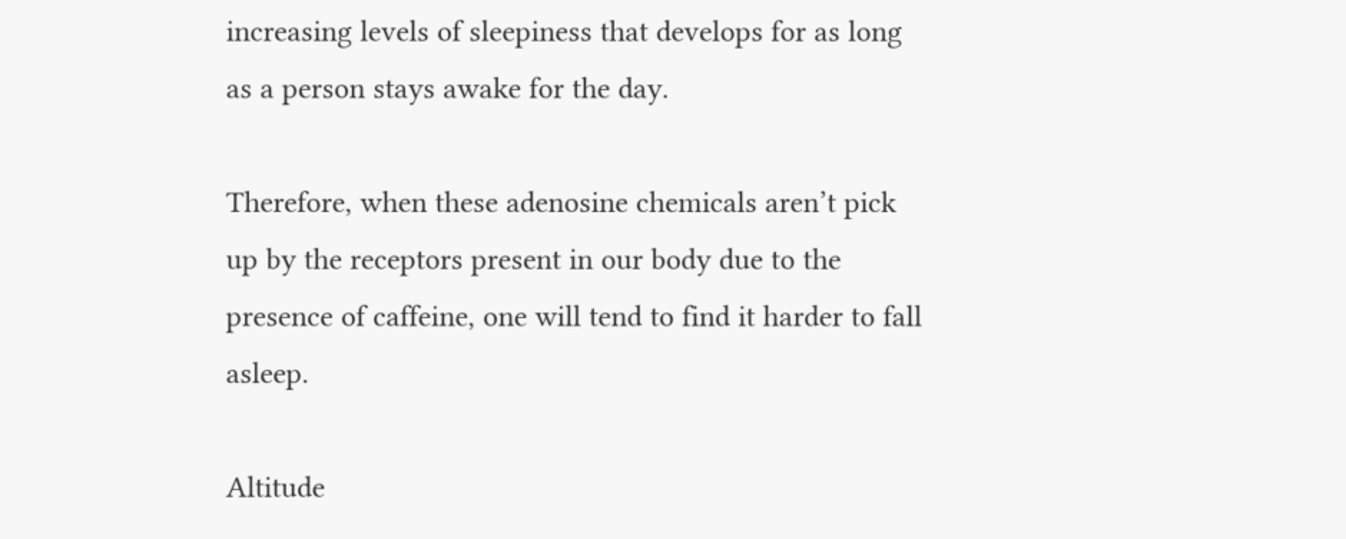increasing levels of sleepiness that develops for as long as a person stays awake for the day.

Therefore, when these adenosine chemicals aren’t pick up by the receptors present in our body due to the presence of caffeine, one will tend to find it harder to fall asleep.

Altitude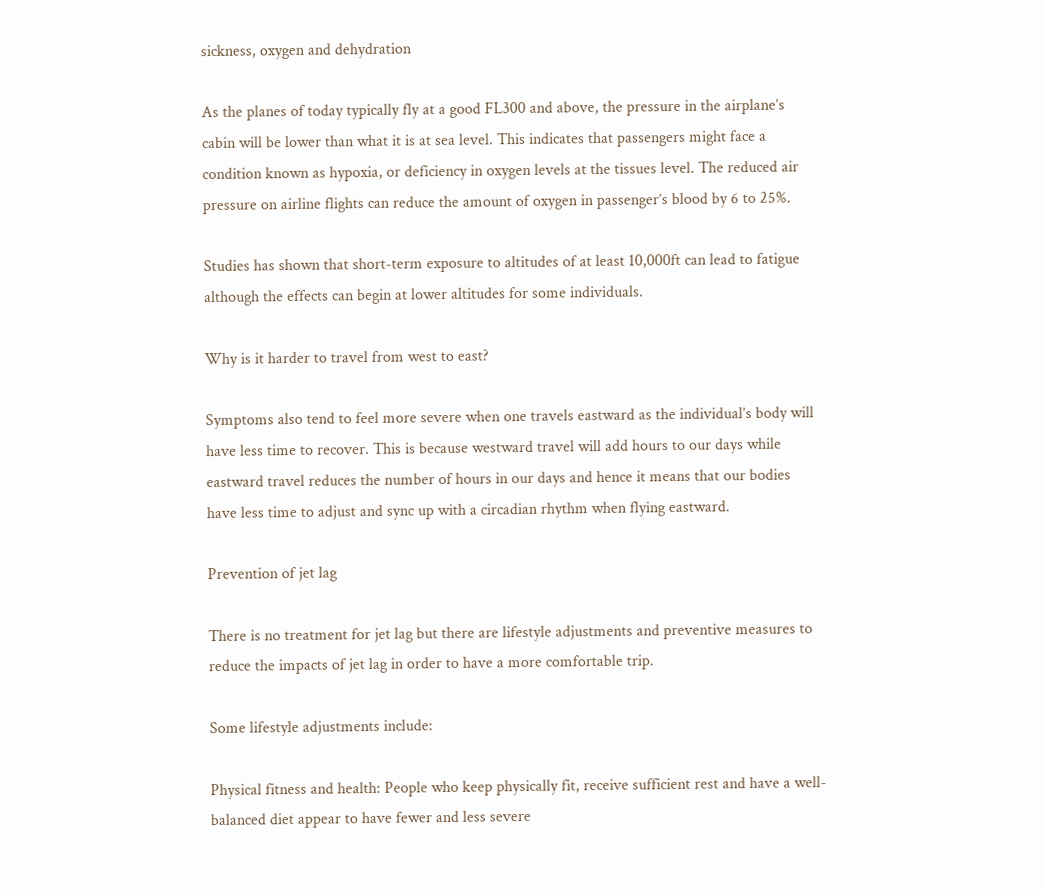sickness, oxygen and dehydration

As the planes of today typically fly at a good FL300 and above, the pressure in the airplane’s cabin will be lower than what it is at sea level. This indicates that passengers might face a condition known as hypoxia, or deficiency in oxygen levels at the tissues level. The reduced air pressure on airline flights can reduce the amount of oxygen in passenger’s blood by 6 to 25%.

Studies has shown that short-term exposure to altitudes of at least 10,000ft can lead to fatigue although the effects can begin at lower altitudes for some individuals.

Why is it harder to travel from west to east?

Symptoms also tend to feel more severe when one travels eastward as the individual’s body will have less time to recover. This is because westward travel will add hours to our days while eastward travel reduces the number of hours in our days and hence it means that our bodies have less time to adjust and sync up with a circadian rhythm when flying eastward.

Prevention of jet lag

There is no treatment for jet lag but there are lifestyle adjustments and preventive measures to reduce the impacts of jet lag in order to have a more comfortable trip.

Some lifestyle adjustments include:

Physical fitness and health: People who keep physically fit, receive sufficient rest and have a well-balanced diet appear to have fewer and less severe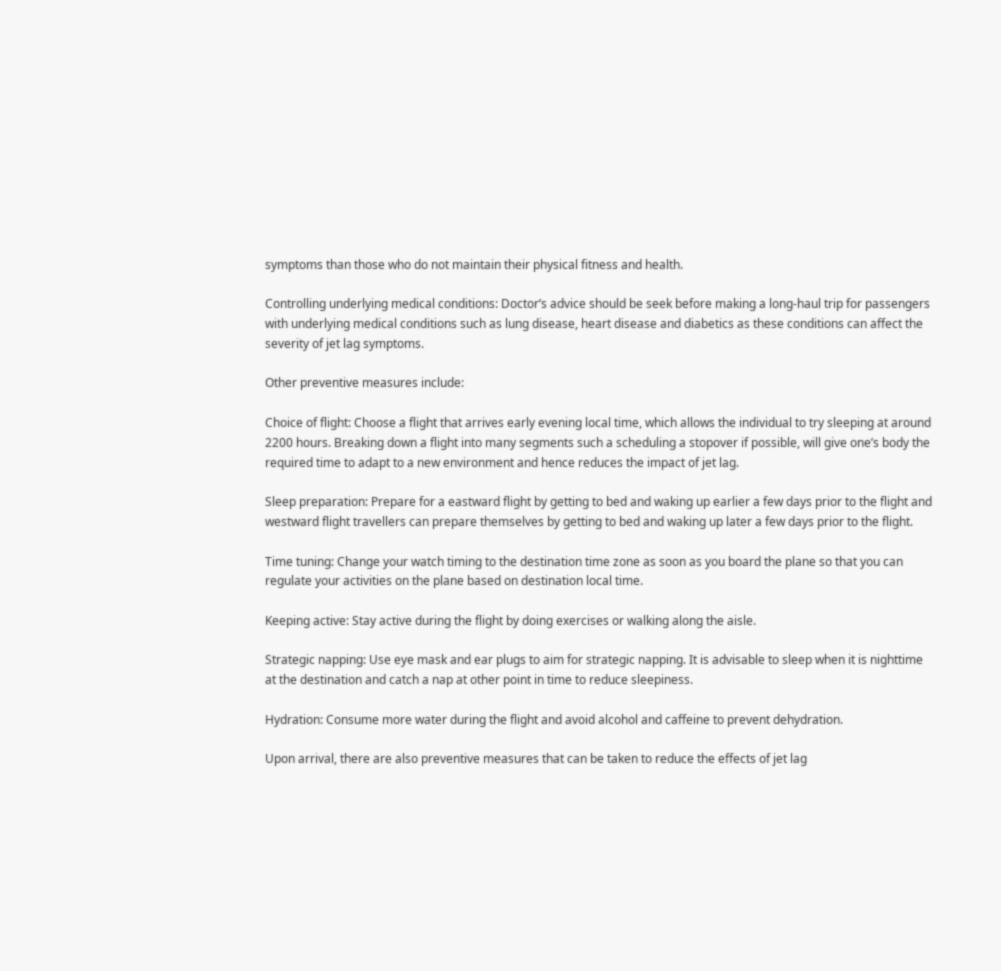symptoms than those who do not maintain their physical fitness and health.

Controlling underlying medical conditions: Doctor’s advice should be seek before making a long-haul trip for passengers with underlying medical conditions such as lung disease, heart disease and diabetics as these conditions can affect the severity of jet lag symptoms.

Other preventive measures include:

Choice of flight: Choose a flight that arrives early evening local time, which allows the individual to try sleeping at around 2200 hours. Breaking down a flight into many segments such a scheduling a stopover if possible, will give one’s body the required time to adapt to a new environment and hence reduces the impact of jet lag.

Sleep preparation: Prepare for a eastward flight by getting to bed and waking up earlier a few days prior to the flight and westward flight travellers can prepare themselves by getting to bed and waking up later a few days prior to the flight.

Time tuning: Change your watch timing to the destination time zone as soon as you board the plane so that you can regulate your activities on the plane based on destination local time.

Keeping active: Stay active during the flight by doing exercises or walking along the aisle.

Strategic napping: Use eye mask and ear plugs to aim for strategic napping. It is advisable to sleep when it is nighttime at the destination and catch a nap at other point in time to reduce sleepiness.

Hydration: Consume more water during the flight and avoid alcohol and caffeine to prevent dehydration.

Upon arrival, there are also preventive measures that can be taken to reduce the effects of jet lag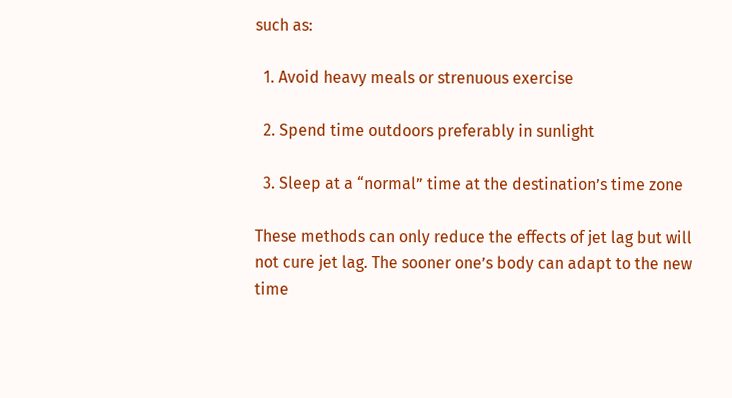such as:

  1. Avoid heavy meals or strenuous exercise

  2. Spend time outdoors preferably in sunlight

  3. Sleep at a “normal” time at the destination’s time zone

These methods can only reduce the effects of jet lag but will not cure jet lag. The sooner one’s body can adapt to the new time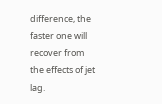difference, the faster one will recover from the effects of jet lag.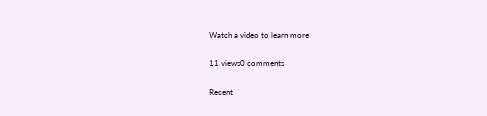Watch a video to learn more

11 views0 comments

Recent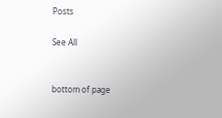Posts

See All


bottom of page